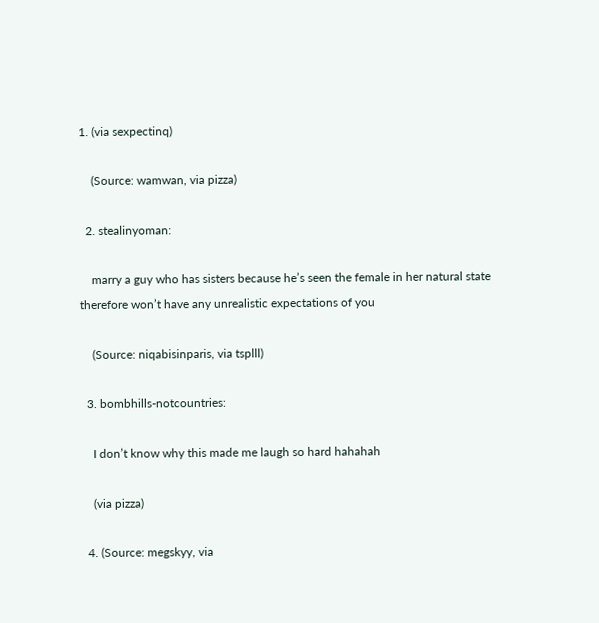1. (via sexpectinq)

    (Source: wamwan, via pizza)

  2. stealinyoman:

    marry a guy who has sisters because he’s seen the female in her natural state therefore won’t have any unrealistic expectations of you

    (Source: niqabisinparis, via tsplll)

  3. bombhills-notcountries:

    I don’t know why this made me laugh so hard hahahah

    (via pizza)

  4. (Source: megskyy, via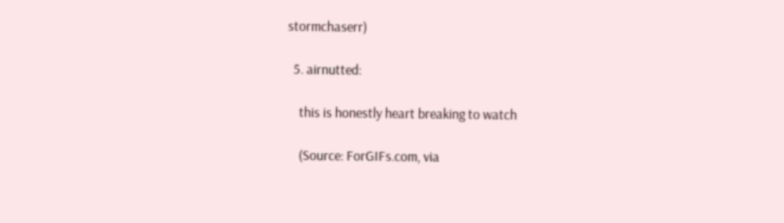stormchaserr)

  5. airnutted:

    this is honestly heart breaking to watch

    (Source: ForGIFs.com, via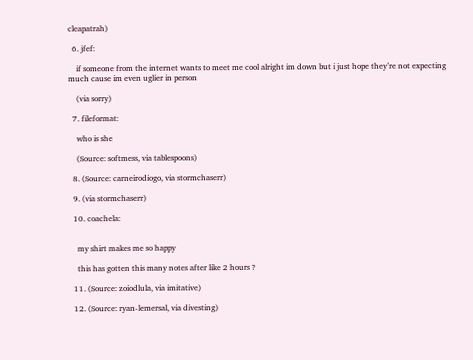cleapatrah)

  6. jfef:

    if someone from the internet wants to meet me cool alright im down but i just hope they’re not expecting much cause im even uglier in person

    (via sorry)

  7. fileformat:

    who is she

    (Source: softmess, via tablespoons)

  8. (Source: carneirodiogo, via stormchaserr)

  9. (via stormchaserr)

  10. coachela:


    my shirt makes me so happy

    this has gotten this many notes after like 2 hours ?

  11. (Source: zoiodlula, via imitative)

  12. (Source: ryan-lemersal, via divesting)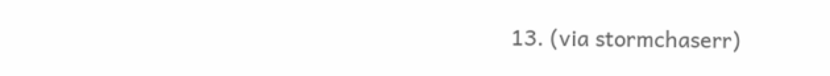13. (via stormchaserr)